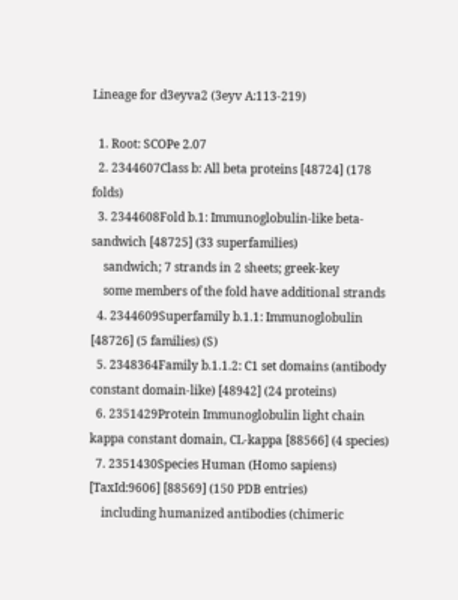Lineage for d3eyva2 (3eyv A:113-219)

  1. Root: SCOPe 2.07
  2. 2344607Class b: All beta proteins [48724] (178 folds)
  3. 2344608Fold b.1: Immunoglobulin-like beta-sandwich [48725] (33 superfamilies)
    sandwich; 7 strands in 2 sheets; greek-key
    some members of the fold have additional strands
  4. 2344609Superfamily b.1.1: Immunoglobulin [48726] (5 families) (S)
  5. 2348364Family b.1.1.2: C1 set domains (antibody constant domain-like) [48942] (24 proteins)
  6. 2351429Protein Immunoglobulin light chain kappa constant domain, CL-kappa [88566] (4 species)
  7. 2351430Species Human (Homo sapiens) [TaxId:9606] [88569] (150 PDB entries)
    including humanized antibodies (chimeric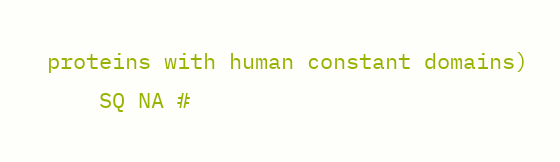proteins with human constant domains)
    SQ NA #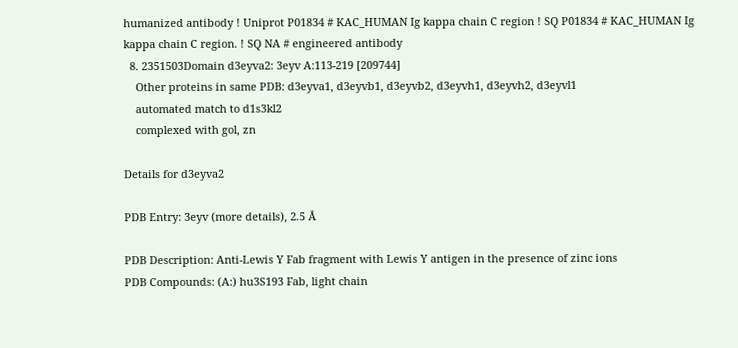humanized antibody ! Uniprot P01834 # KAC_HUMAN Ig kappa chain C region ! SQ P01834 # KAC_HUMAN Ig kappa chain C region. ! SQ NA # engineered antibody
  8. 2351503Domain d3eyva2: 3eyv A:113-219 [209744]
    Other proteins in same PDB: d3eyva1, d3eyvb1, d3eyvb2, d3eyvh1, d3eyvh2, d3eyvl1
    automated match to d1s3kl2
    complexed with gol, zn

Details for d3eyva2

PDB Entry: 3eyv (more details), 2.5 Å

PDB Description: Anti-Lewis Y Fab fragment with Lewis Y antigen in the presence of zinc ions
PDB Compounds: (A:) hu3S193 Fab, light chain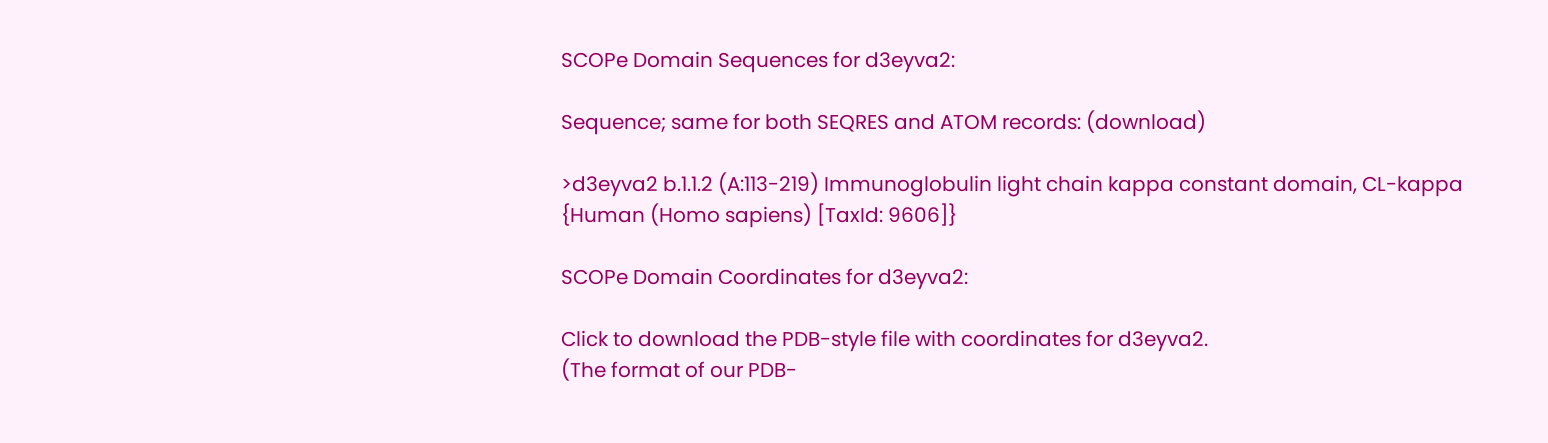SCOPe Domain Sequences for d3eyva2:

Sequence; same for both SEQRES and ATOM records: (download)

>d3eyva2 b.1.1.2 (A:113-219) Immunoglobulin light chain kappa constant domain, CL-kappa {Human (Homo sapiens) [TaxId: 9606]}

SCOPe Domain Coordinates for d3eyva2:

Click to download the PDB-style file with coordinates for d3eyva2.
(The format of our PDB-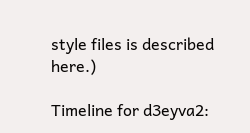style files is described here.)

Timeline for d3eyva2: